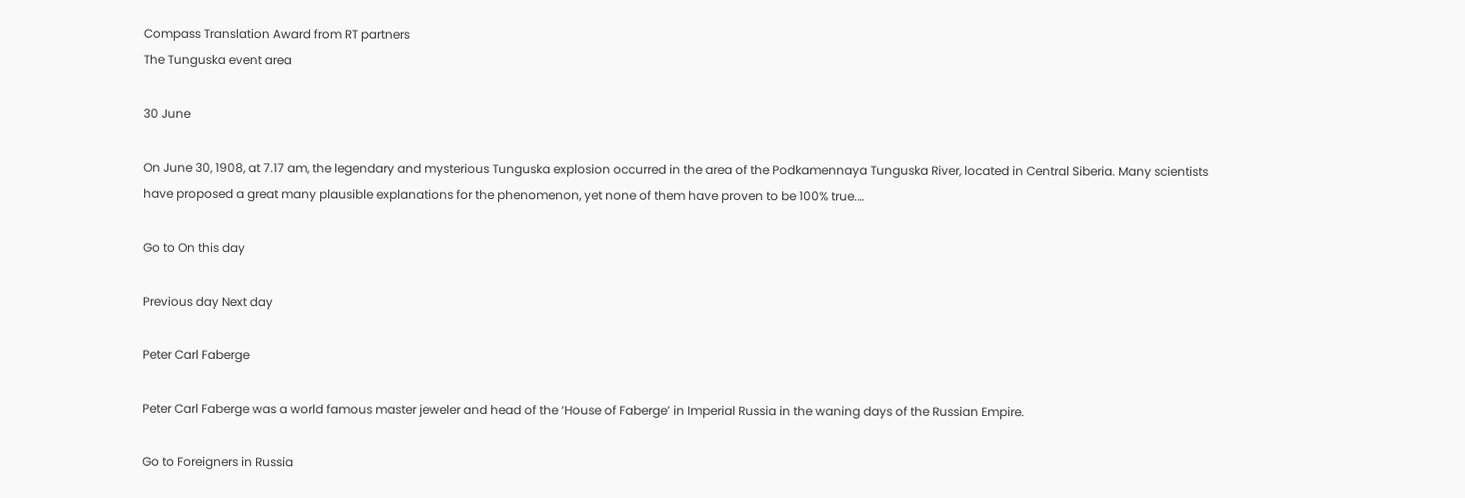Compass Translation Award from RT partners
The Tunguska event area

30 June

On June 30, 1908, at 7.17 am, the legendary and mysterious Tunguska explosion occurred in the area of the Podkamennaya Tunguska River, located in Central Siberia. Many scientists have proposed a great many plausible explanations for the phenomenon, yet none of them have proven to be 100% true.…

Go to On this day

Previous day Next day

Peter Carl Faberge

Peter Carl Faberge was a world famous master jeweler and head of the ‘House of Faberge’ in Imperial Russia in the waning days of the Russian Empire.

Go to Foreigners in Russia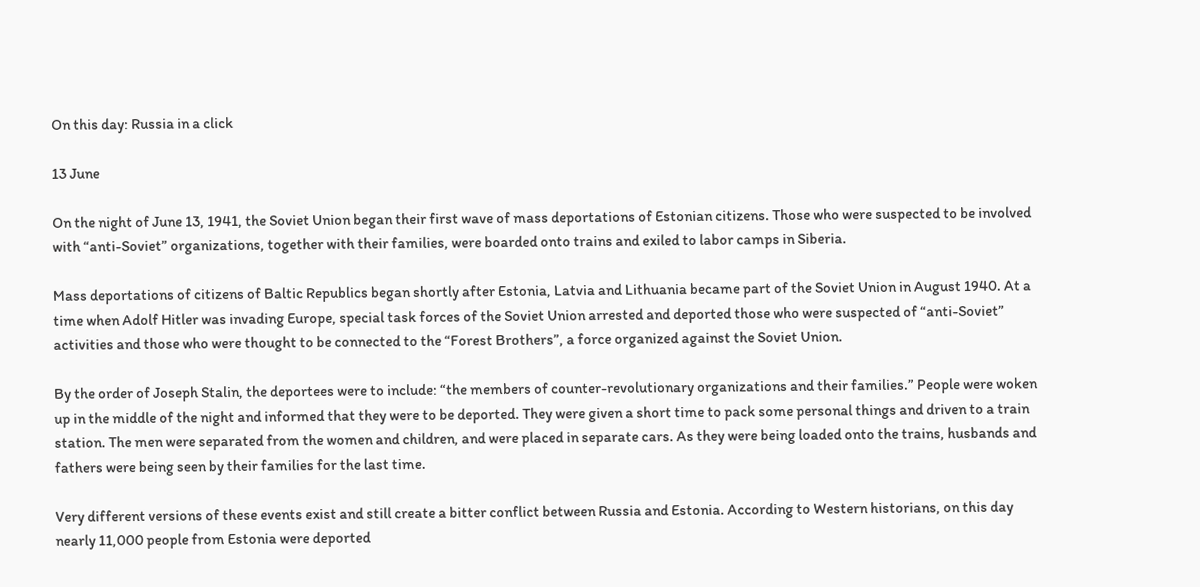On this day: Russia in a click

13 June

On the night of June 13, 1941, the Soviet Union began their first wave of mass deportations of Estonian citizens. Those who were suspected to be involved with “anti-Soviet” organizations, together with their families, were boarded onto trains and exiled to labor camps in Siberia.

Mass deportations of citizens of Baltic Republics began shortly after Estonia, Latvia and Lithuania became part of the Soviet Union in August 1940. At a time when Adolf Hitler was invading Europe, special task forces of the Soviet Union arrested and deported those who were suspected of “anti-Soviet” activities and those who were thought to be connected to the “Forest Brothers”, a force organized against the Soviet Union.

By the order of Joseph Stalin, the deportees were to include: “the members of counter-revolutionary organizations and their families.” People were woken up in the middle of the night and informed that they were to be deported. They were given a short time to pack some personal things and driven to a train station. The men were separated from the women and children, and were placed in separate cars. As they were being loaded onto the trains, husbands and fathers were being seen by their families for the last time.

Very different versions of these events exist and still create a bitter conflict between Russia and Estonia. According to Western historians, on this day nearly 11,000 people from Estonia were deported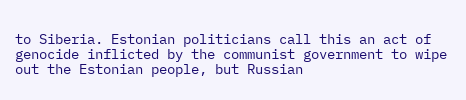to Siberia. Estonian politicians call this an act of genocide inflicted by the communist government to wipe out the Estonian people, but Russian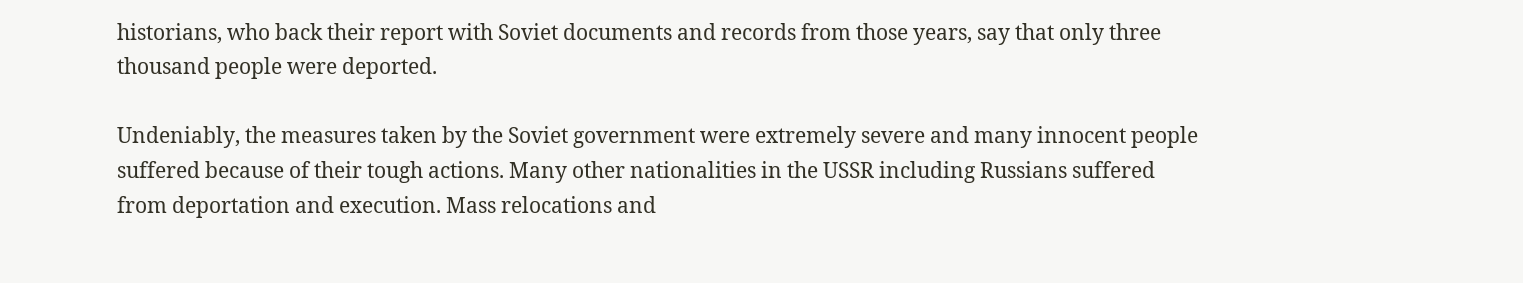historians, who back their report with Soviet documents and records from those years, say that only three thousand people were deported.

Undeniably, the measures taken by the Soviet government were extremely severe and many innocent people suffered because of their tough actions. Many other nationalities in the USSR including Russians suffered from deportation and execution. Mass relocations and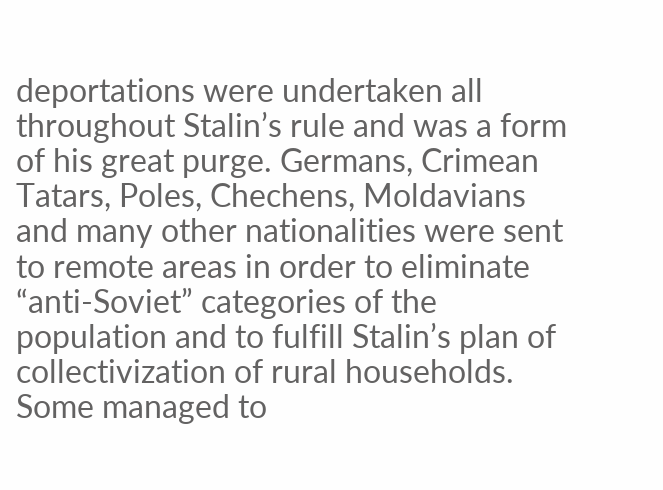deportations were undertaken all throughout Stalin’s rule and was a form of his great purge. Germans, Crimean Tatars, Poles, Chechens, Moldavians and many other nationalities were sent to remote areas in order to eliminate “anti-Soviet” categories of the population and to fulfill Stalin’s plan of collectivization of rural households. Some managed to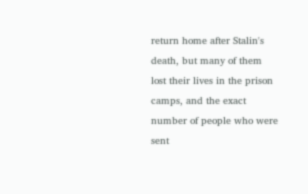return home after Stalin's death, but many of them lost their lives in the prison camps, and the exact number of people who were sent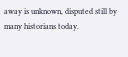away is unknown, disputed still by many historians today.